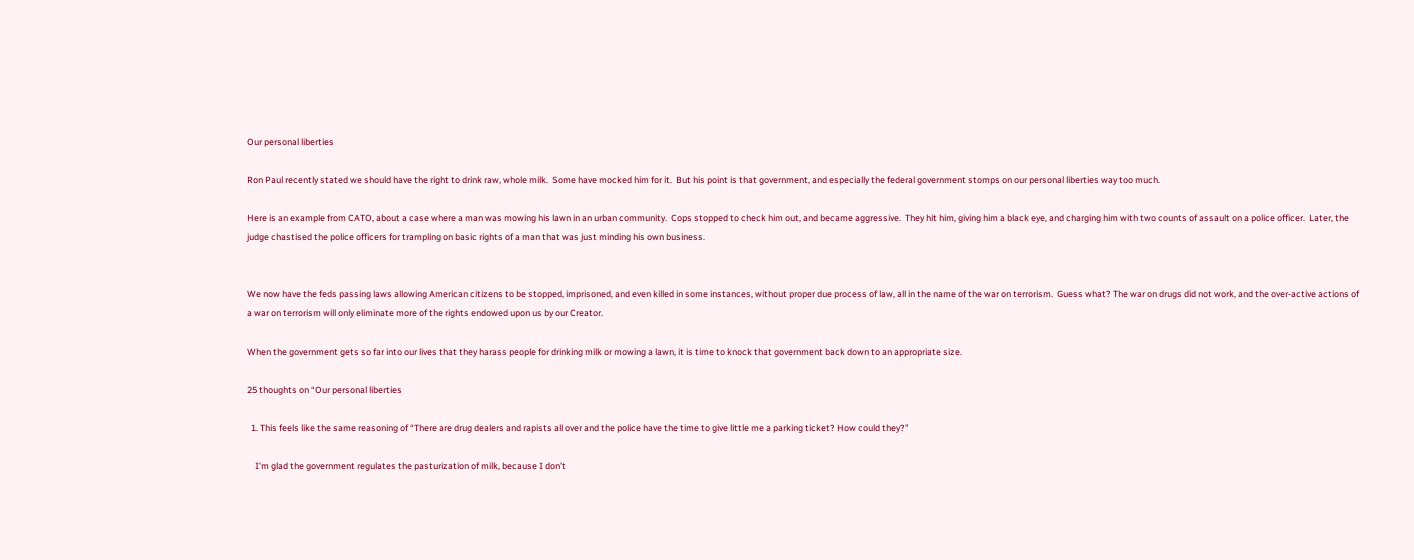Our personal liberties

Ron Paul recently stated we should have the right to drink raw, whole milk.  Some have mocked him for it.  But his point is that government, and especially the federal government stomps on our personal liberties way too much.

Here is an example from CATO, about a case where a man was mowing his lawn in an urban community.  Cops stopped to check him out, and became aggressive.  They hit him, giving him a black eye, and charging him with two counts of assault on a police officer.  Later, the judge chastised the police officers for trampling on basic rights of a man that was just minding his own business.


We now have the feds passing laws allowing American citizens to be stopped, imprisoned, and even killed in some instances, without proper due process of law, all in the name of the war on terrorism.  Guess what? The war on drugs did not work, and the over-active actions of a war on terrorism will only eliminate more of the rights endowed upon us by our Creator.

When the government gets so far into our lives that they harass people for drinking milk or mowing a lawn, it is time to knock that government back down to an appropriate size.

25 thoughts on “Our personal liberties

  1. This feels like the same reasoning of “There are drug dealers and rapists all over and the police have the time to give little me a parking ticket? How could they?”

    I’m glad the government regulates the pasturization of milk, because I don’t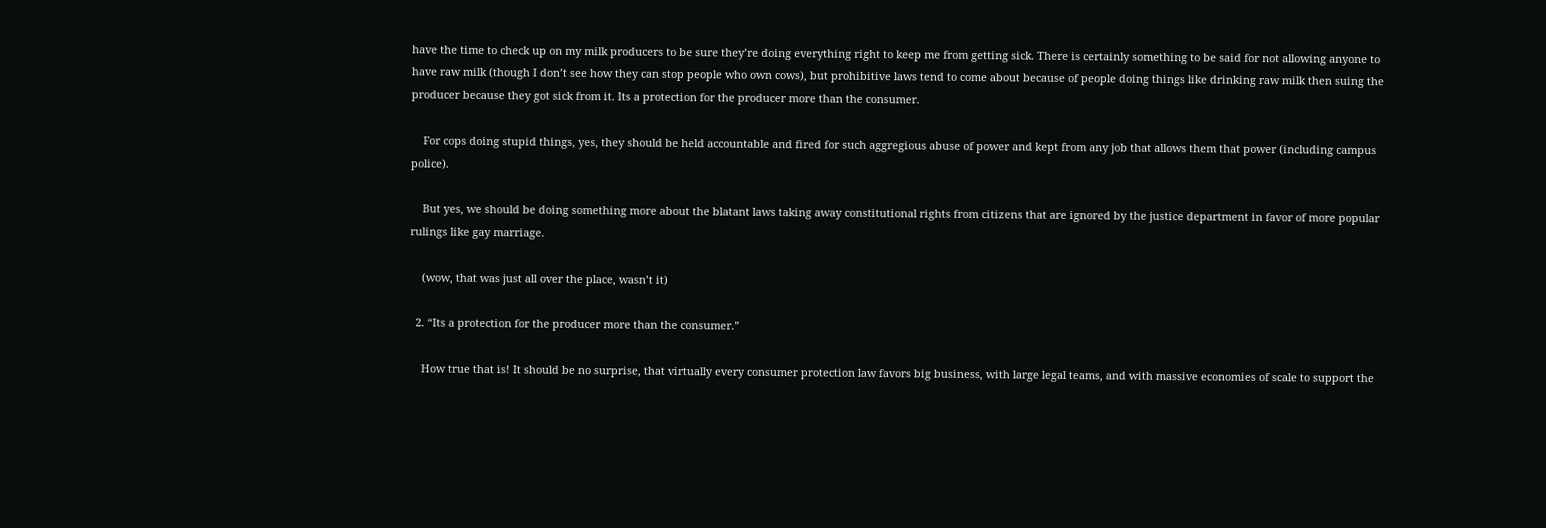have the time to check up on my milk producers to be sure they’re doing everything right to keep me from getting sick. There is certainly something to be said for not allowing anyone to have raw milk (though I don’t see how they can stop people who own cows), but prohibitive laws tend to come about because of people doing things like drinking raw milk then suing the producer because they got sick from it. Its a protection for the producer more than the consumer.

    For cops doing stupid things, yes, they should be held accountable and fired for such aggregious abuse of power and kept from any job that allows them that power (including campus police).

    But yes, we should be doing something more about the blatant laws taking away constitutional rights from citizens that are ignored by the justice department in favor of more popular rulings like gay marriage.

    (wow, that was just all over the place, wasn’t it)

  2. “Its a protection for the producer more than the consumer.”

    How true that is! It should be no surprise, that virtually every consumer protection law favors big business, with large legal teams, and with massive economies of scale to support the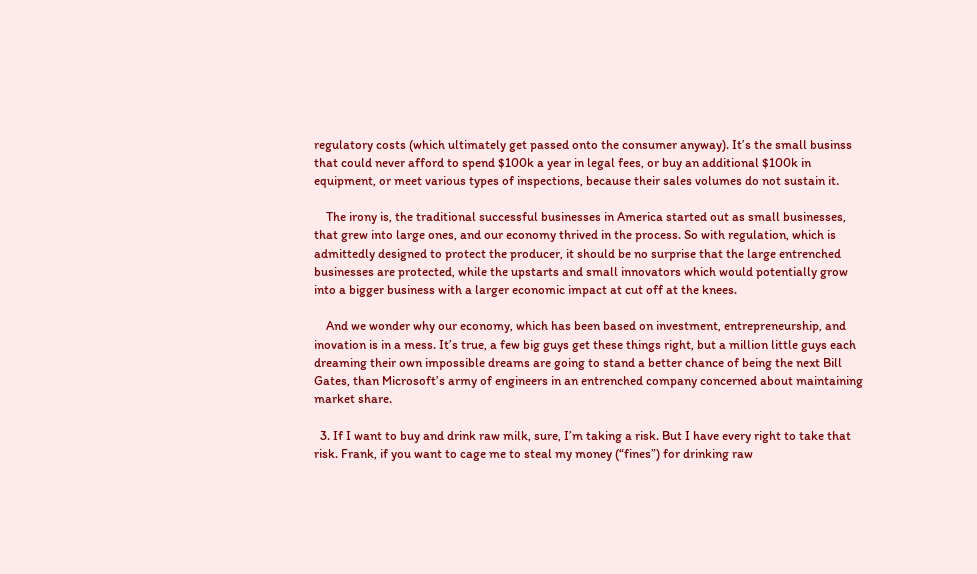regulatory costs (which ultimately get passed onto the consumer anyway). It’s the small businss that could never afford to spend $100k a year in legal fees, or buy an additional $100k in equipment, or meet various types of inspections, because their sales volumes do not sustain it.

    The irony is, the traditional successful businesses in America started out as small businesses, that grew into large ones, and our economy thrived in the process. So with regulation, which is admittedly designed to protect the producer, it should be no surprise that the large entrenched businesses are protected, while the upstarts and small innovators which would potentially grow into a bigger business with a larger economic impact at cut off at the knees.

    And we wonder why our economy, which has been based on investment, entrepreneurship, and inovation is in a mess. It’s true, a few big guys get these things right, but a million little guys each dreaming their own impossible dreams are going to stand a better chance of being the next Bill Gates, than Microsoft’s army of engineers in an entrenched company concerned about maintaining market share.

  3. If I want to buy and drink raw milk, sure, I’m taking a risk. But I have every right to take that risk. Frank, if you want to cage me to steal my money (“fines”) for drinking raw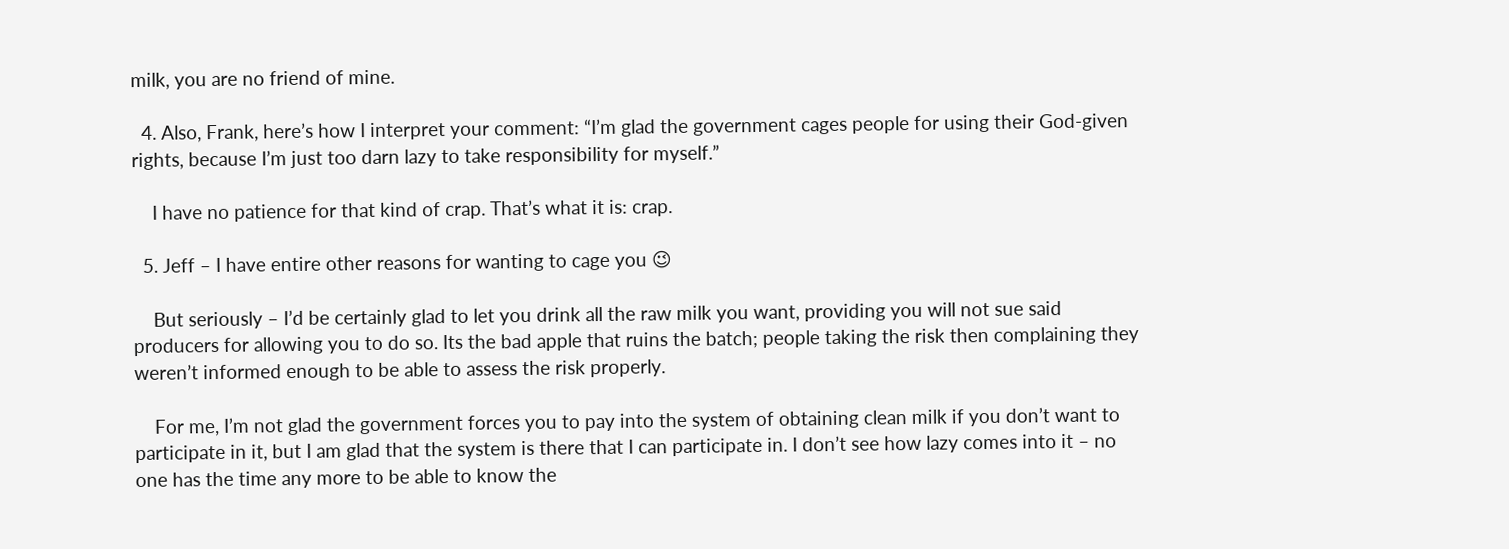milk, you are no friend of mine.

  4. Also, Frank, here’s how I interpret your comment: “I’m glad the government cages people for using their God-given rights, because I’m just too darn lazy to take responsibility for myself.”

    I have no patience for that kind of crap. That’s what it is: crap.

  5. Jeff – I have entire other reasons for wanting to cage you 😉

    But seriously – I’d be certainly glad to let you drink all the raw milk you want, providing you will not sue said producers for allowing you to do so. Its the bad apple that ruins the batch; people taking the risk then complaining they weren’t informed enough to be able to assess the risk properly.

    For me, I’m not glad the government forces you to pay into the system of obtaining clean milk if you don’t want to participate in it, but I am glad that the system is there that I can participate in. I don’t see how lazy comes into it – no one has the time any more to be able to know the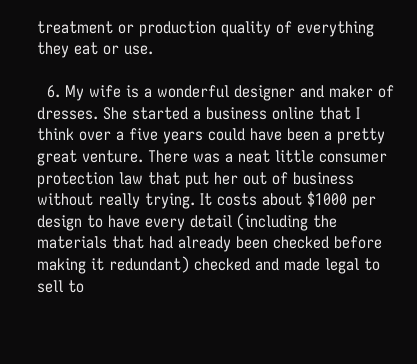treatment or production quality of everything they eat or use.

  6. My wife is a wonderful designer and maker of dresses. She started a business online that I think over a five years could have been a pretty great venture. There was a neat little consumer protection law that put her out of business without really trying. It costs about $1000 per design to have every detail (including the materials that had already been checked before making it redundant) checked and made legal to sell to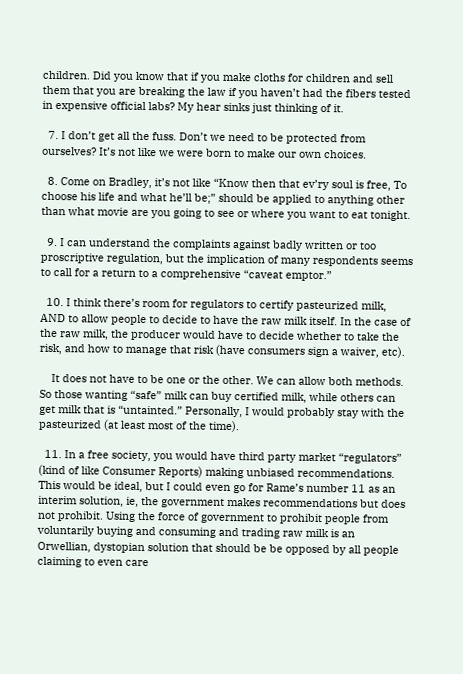children. Did you know that if you make cloths for children and sell them that you are breaking the law if you haven’t had the fibers tested in expensive official labs? My hear sinks just thinking of it.

  7. I don’t get all the fuss. Don’t we need to be protected from ourselves? It’s not like we were born to make our own choices.

  8. Come on Bradley, it’s not like “Know then that ev’ry soul is free, To choose his life and what he’ll be;” should be applied to anything other than what movie are you going to see or where you want to eat tonight.

  9. I can understand the complaints against badly written or too proscriptive regulation, but the implication of many respondents seems to call for a return to a comprehensive “caveat emptor.”

  10. I think there’s room for regulators to certify pasteurized milk, AND to allow people to decide to have the raw milk itself. In the case of the raw milk, the producer would have to decide whether to take the risk, and how to manage that risk (have consumers sign a waiver, etc).

    It does not have to be one or the other. We can allow both methods. So those wanting “safe” milk can buy certified milk, while others can get milk that is “untainted.” Personally, I would probably stay with the pasteurized (at least most of the time).

  11. In a free society, you would have third party market “regulators” (kind of like Consumer Reports) making unbiased recommendations. This would be ideal, but I could even go for Rame’s number 11 as an interim solution, ie, the government makes recommendations but does not prohibit. Using the force of government to prohibit people from voluntarily buying and consuming and trading raw milk is an Orwellian, dystopian solution that should be be opposed by all people claiming to even care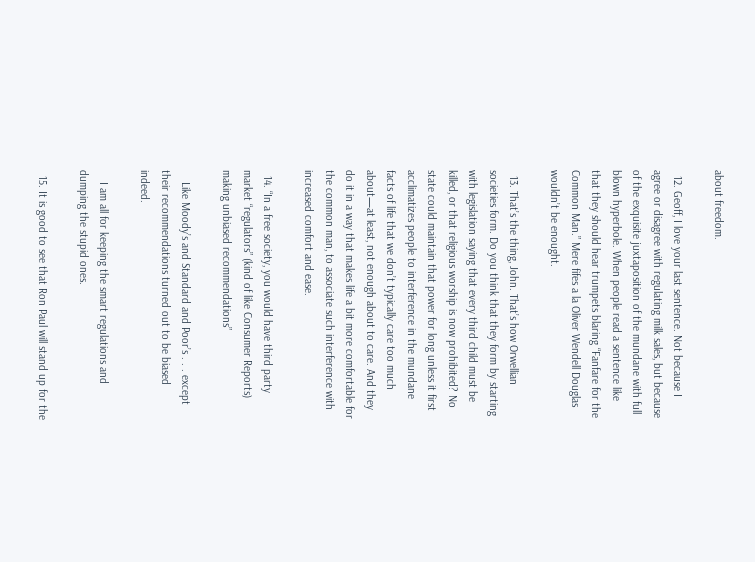about freedom.

  12. Geoff, I love your last sentence. Not because I agree or disagree with regulating milk sales, but because of the exquisite juxtaposition of the mundane with full blown hyperbole. When people read a sentence like that they should hear trumpets blaring “Fanfare for the Common Man.” Mere fifes a la Oliver Wendell Douglas wouldn’t be enought.

  13. That’s the thing, John. That’s how Orwellian societies form. Do you think that they form by starting with legislation saying that every third child must be killed, or that religious worship is now prohibited? No state could maintain that power for long unless it first acclimatizes people to interference in the mundane facts of life that we don’t typically care too much about—at least, not enough about to care. And they do it in a way that makes life a bit more comfortable for the common man, to associate such interference with increased comfort and ease.

  14. “In a free society, you would have third party market “regulators” (kind of like Consumer Reports) making unbiased recommendations”

    Like Moody’s and Standard and Poor’s . . . except their recommendations turned out to be biased indeed.

    I am all for keeping the smart regulations and dumping the stupid ones.

  15. It is good to see that Ron Paul will stand up for the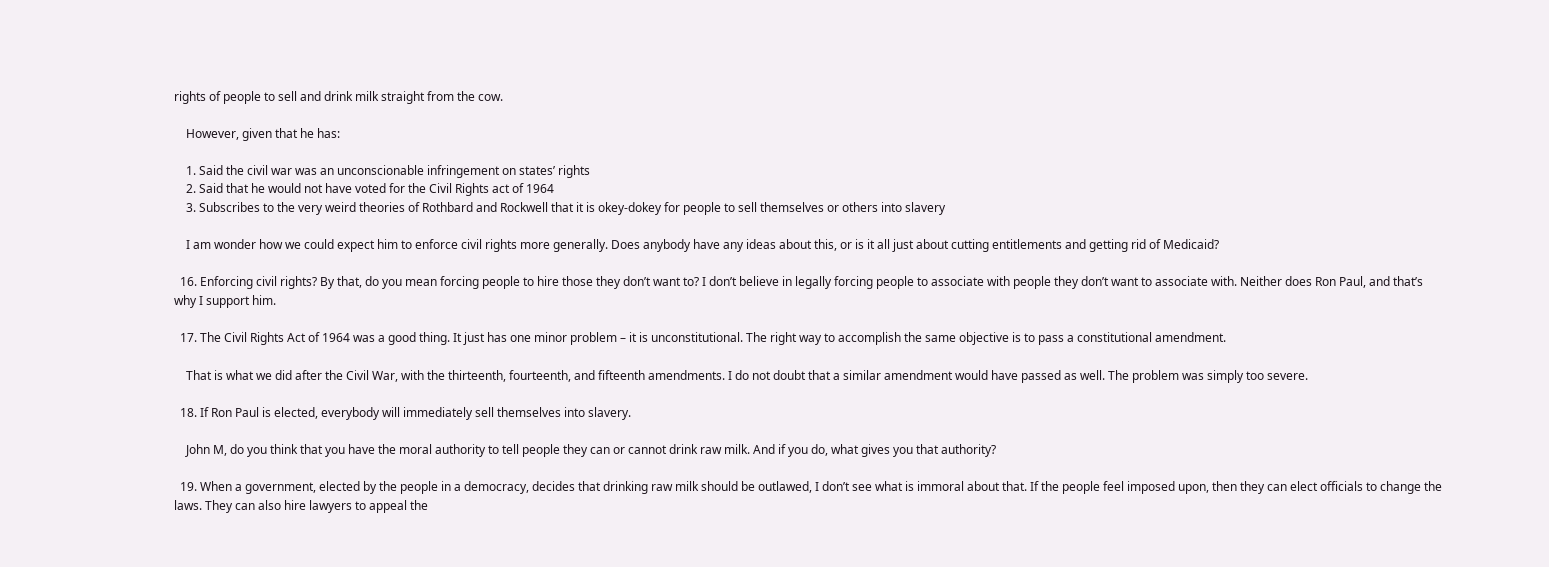rights of people to sell and drink milk straight from the cow.

    However, given that he has:

    1. Said the civil war was an unconscionable infringement on states’ rights
    2. Said that he would not have voted for the Civil Rights act of 1964
    3. Subscribes to the very weird theories of Rothbard and Rockwell that it is okey-dokey for people to sell themselves or others into slavery

    I am wonder how we could expect him to enforce civil rights more generally. Does anybody have any ideas about this, or is it all just about cutting entitlements and getting rid of Medicaid?

  16. Enforcing civil rights? By that, do you mean forcing people to hire those they don’t want to? I don’t believe in legally forcing people to associate with people they don’t want to associate with. Neither does Ron Paul, and that’s why I support him.

  17. The Civil Rights Act of 1964 was a good thing. It just has one minor problem – it is unconstitutional. The right way to accomplish the same objective is to pass a constitutional amendment.

    That is what we did after the Civil War, with the thirteenth, fourteenth, and fifteenth amendments. I do not doubt that a similar amendment would have passed as well. The problem was simply too severe.

  18. If Ron Paul is elected, everybody will immediately sell themselves into slavery.

    John M, do you think that you have the moral authority to tell people they can or cannot drink raw milk. And if you do, what gives you that authority?

  19. When a government, elected by the people in a democracy, decides that drinking raw milk should be outlawed, I don’t see what is immoral about that. If the people feel imposed upon, then they can elect officials to change the laws. They can also hire lawyers to appeal the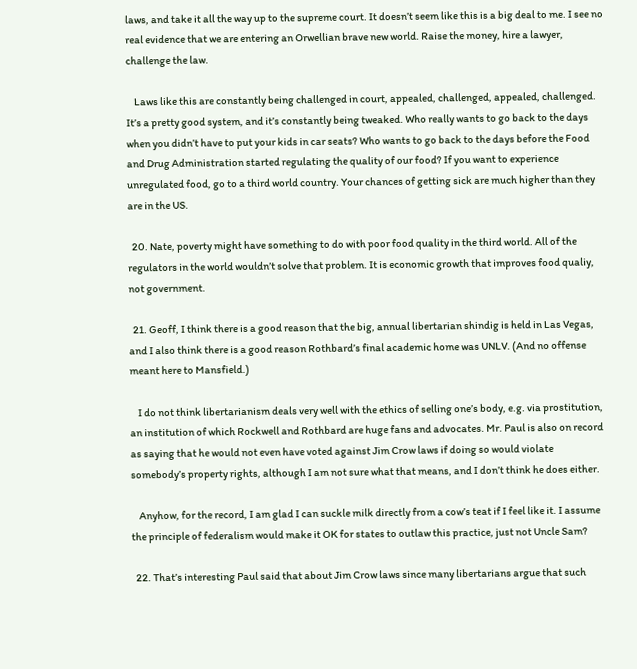laws, and take it all the way up to the supreme court. It doesn’t seem like this is a big deal to me. I see no real evidence that we are entering an Orwellian brave new world. Raise the money, hire a lawyer, challenge the law.

    Laws like this are constantly being challenged in court, appealed, challenged, appealed, challenged. It’s a pretty good system, and it’s constantly being tweaked. Who really wants to go back to the days when you didn’t have to put your kids in car seats? Who wants to go back to the days before the Food and Drug Administration started regulating the quality of our food? If you want to experience unregulated food, go to a third world country. Your chances of getting sick are much higher than they are in the US.

  20. Nate, poverty might have something to do with poor food quality in the third world. All of the regulators in the world wouldn’t solve that problem. It is economic growth that improves food qualiy, not government.

  21. Geoff, I think there is a good reason that the big, annual libertarian shindig is held in Las Vegas, and I also think there is a good reason Rothbard’s final academic home was UNLV. (And no offense meant here to Mansfield.)

    I do not think libertarianism deals very well with the ethics of selling one’s body, e.g. via prostitution, an institution of which Rockwell and Rothbard are huge fans and advocates. Mr. Paul is also on record as saying that he would not even have voted against Jim Crow laws if doing so would violate somebody’s property rights, although I am not sure what that means, and I don’t think he does either.

    Anyhow, for the record, I am glad I can suckle milk directly from a cow’s teat if I feel like it. I assume the principle of federalism would make it OK for states to outlaw this practice, just not Uncle Sam?

  22. That’s interesting Paul said that about Jim Crow laws since many libertarians argue that such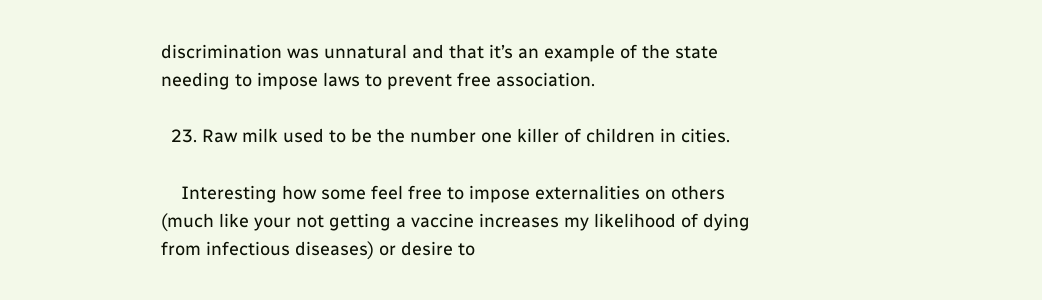discrimination was unnatural and that it’s an example of the state needing to impose laws to prevent free association.

  23. Raw milk used to be the number one killer of children in cities.

    Interesting how some feel free to impose externalities on others (much like your not getting a vaccine increases my likelihood of dying from infectious diseases) or desire to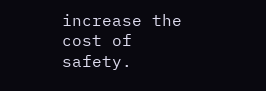increase the cost of safety.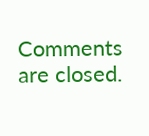Comments are closed.